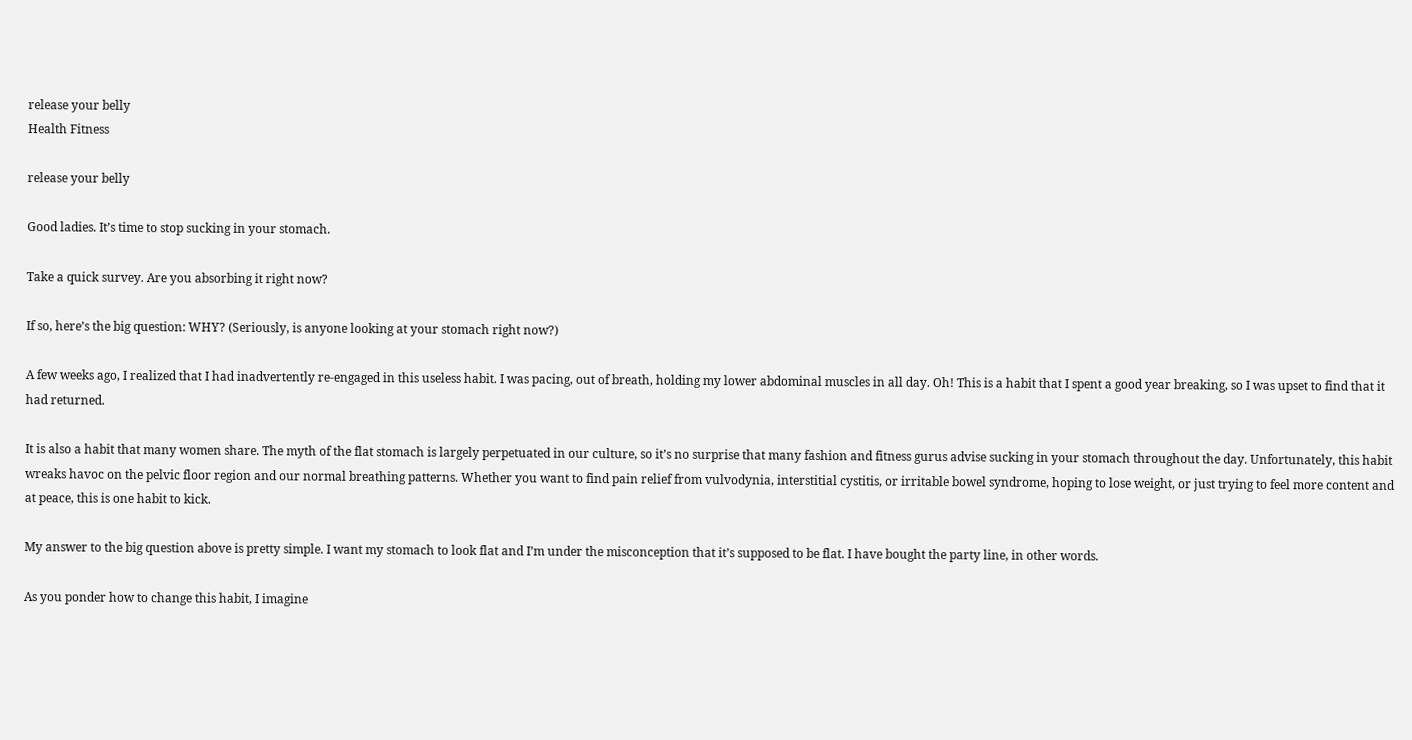release your belly
Health Fitness

release your belly

Good ladies. It’s time to stop sucking in your stomach.

Take a quick survey. Are you absorbing it right now?

If so, here’s the big question: WHY? (Seriously, is anyone looking at your stomach right now?)

A few weeks ago, I realized that I had inadvertently re-engaged in this useless habit. I was pacing, out of breath, holding my lower abdominal muscles in all day. Oh! This is a habit that I spent a good year breaking, so I was upset to find that it had returned.

It is also a habit that many women share. The myth of the flat stomach is largely perpetuated in our culture, so it’s no surprise that many fashion and fitness gurus advise sucking in your stomach throughout the day. Unfortunately, this habit wreaks havoc on the pelvic floor region and our normal breathing patterns. Whether you want to find pain relief from vulvodynia, interstitial cystitis, or irritable bowel syndrome, hoping to lose weight, or just trying to feel more content and at peace, this is one habit to kick.

My answer to the big question above is pretty simple. I want my stomach to look flat and I’m under the misconception that it’s supposed to be flat. I have bought the party line, in other words.

As you ponder how to change this habit, I imagine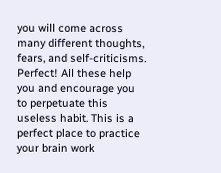you will come across many different thoughts, fears, and self-criticisms. Perfect! All these help you and encourage you to perpetuate this useless habit. This is a perfect place to practice your brain work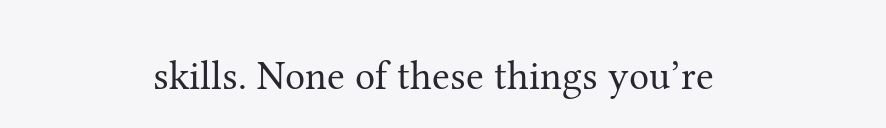skills. None of these things you’re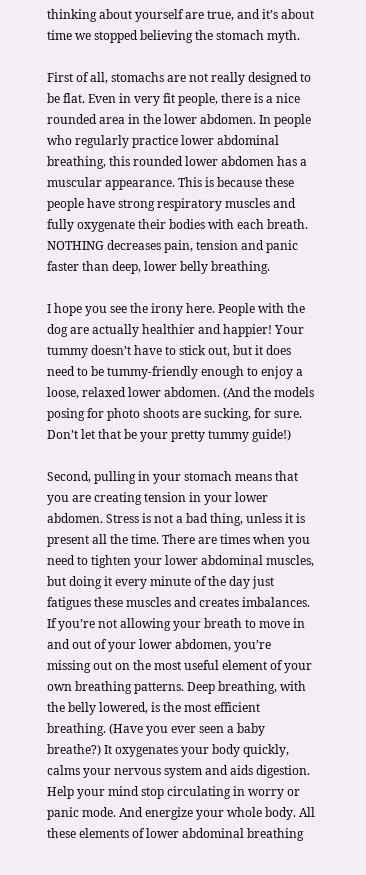thinking about yourself are true, and it’s about time we stopped believing the stomach myth.

First of all, stomachs are not really designed to be flat. Even in very fit people, there is a nice rounded area in the lower abdomen. In people who regularly practice lower abdominal breathing, this rounded lower abdomen has a muscular appearance. This is because these people have strong respiratory muscles and fully oxygenate their bodies with each breath. NOTHING decreases pain, tension and panic faster than deep, lower belly breathing.

I hope you see the irony here. People with the dog are actually healthier and happier! Your tummy doesn’t have to stick out, but it does need to be tummy-friendly enough to enjoy a loose, relaxed lower abdomen. (And the models posing for photo shoots are sucking, for sure. Don’t let that be your pretty tummy guide!)

Second, pulling in your stomach means that you are creating tension in your lower abdomen. Stress is not a bad thing, unless it is present all the time. There are times when you need to tighten your lower abdominal muscles, but doing it every minute of the day just fatigues these muscles and creates imbalances. If you’re not allowing your breath to move in and out of your lower abdomen, you’re missing out on the most useful element of your own breathing patterns. Deep breathing, with the belly lowered, is the most efficient breathing. (Have you ever seen a baby breathe?) It oxygenates your body quickly, calms your nervous system and aids digestion. Help your mind stop circulating in worry or panic mode. And energize your whole body. All these elements of lower abdominal breathing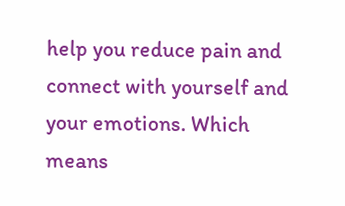help you reduce pain and connect with yourself and your emotions. Which means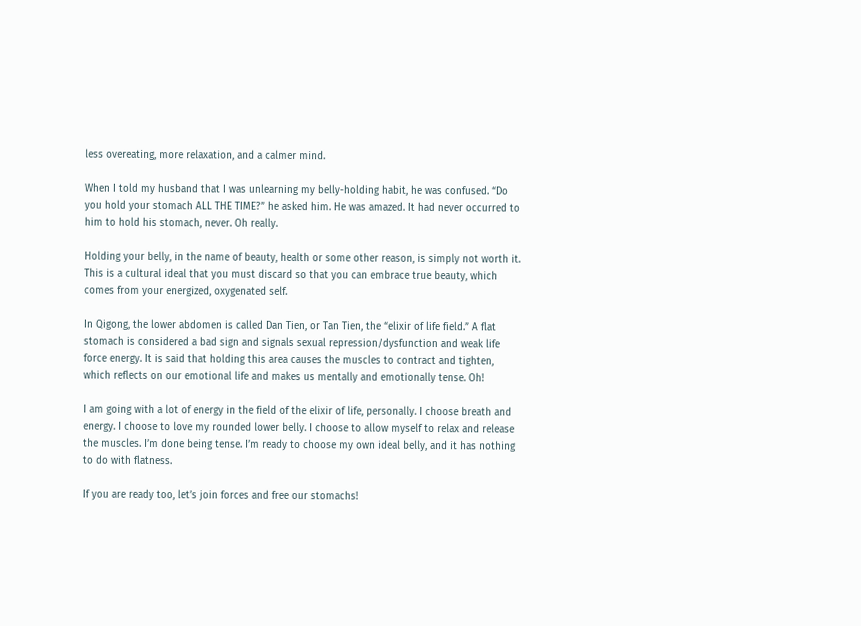less overeating, more relaxation, and a calmer mind.

When I told my husband that I was unlearning my belly-holding habit, he was confused. “Do you hold your stomach ALL THE TIME?” he asked him. He was amazed. It had never occurred to him to hold his stomach, never. Oh really.

Holding your belly, in the name of beauty, health or some other reason, is simply not worth it. This is a cultural ideal that you must discard so that you can embrace true beauty, which comes from your energized, oxygenated self.

In Qigong, the lower abdomen is called Dan Tien, or Tan Tien, the “elixir of life field.” A flat stomach is considered a bad sign and signals sexual repression/dysfunction and weak life force energy. It is said that holding this area causes the muscles to contract and tighten, which reflects on our emotional life and makes us mentally and emotionally tense. Oh!

I am going with a lot of energy in the field of the elixir of life, personally. I choose breath and energy. I choose to love my rounded lower belly. I choose to allow myself to relax and release the muscles. I’m done being tense. I’m ready to choose my own ideal belly, and it has nothing to do with flatness.

If you are ready too, let’s join forces and free our stomachs!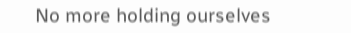No more holding ourselves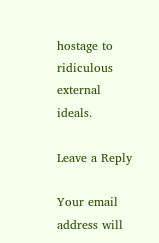hostage to ridiculous external ideals.

Leave a Reply

Your email address will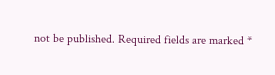not be published. Required fields are marked *